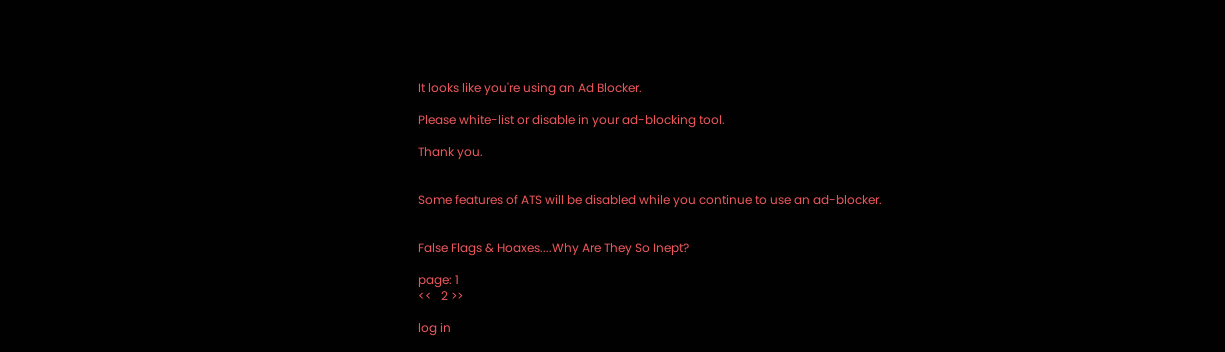It looks like you're using an Ad Blocker.

Please white-list or disable in your ad-blocking tool.

Thank you.


Some features of ATS will be disabled while you continue to use an ad-blocker.


False Flags & Hoaxes....Why Are They So Inept?

page: 1
<<   2 >>

log in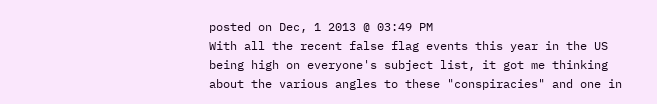posted on Dec, 1 2013 @ 03:49 PM
With all the recent false flag events this year in the US being high on everyone's subject list, it got me thinking about the various angles to these "conspiracies" and one in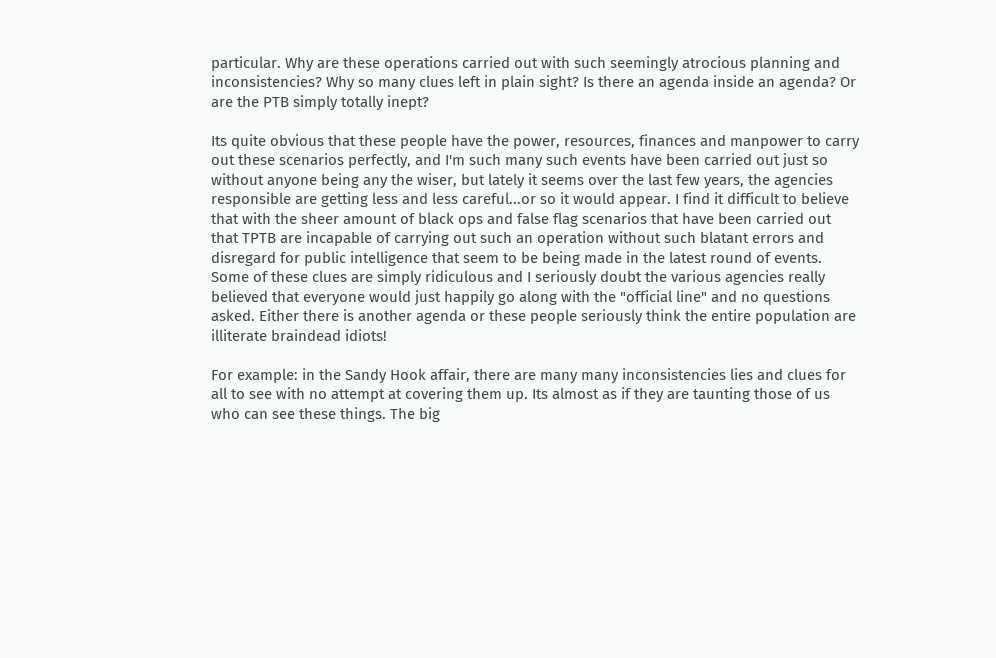particular. Why are these operations carried out with such seemingly atrocious planning and inconsistencies? Why so many clues left in plain sight? Is there an agenda inside an agenda? Or are the PTB simply totally inept?

Its quite obvious that these people have the power, resources, finances and manpower to carry out these scenarios perfectly, and I'm such many such events have been carried out just so without anyone being any the wiser, but lately it seems over the last few years, the agencies responsible are getting less and less careful...or so it would appear. I find it difficult to believe that with the sheer amount of black ops and false flag scenarios that have been carried out that TPTB are incapable of carrying out such an operation without such blatant errors and disregard for public intelligence that seem to be being made in the latest round of events. Some of these clues are simply ridiculous and I seriously doubt the various agencies really believed that everyone would just happily go along with the "official line" and no questions asked. Either there is another agenda or these people seriously think the entire population are illiterate braindead idiots!

For example: in the Sandy Hook affair, there are many many inconsistencies lies and clues for all to see with no attempt at covering them up. Its almost as if they are taunting those of us who can see these things. The big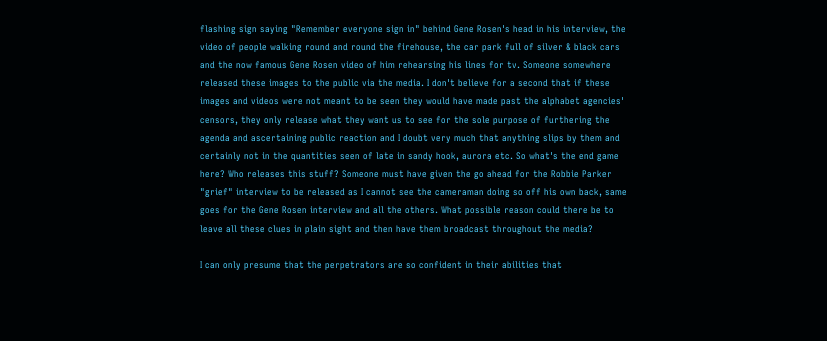flashing sign saying "Remember everyone sign in" behind Gene Rosen's head in his interview, the video of people walking round and round the firehouse, the car park full of silver & black cars and the now famous Gene Rosen video of him rehearsing his lines for tv. Someone somewhere released these images to the public via the media. I don't believe for a second that if these images and videos were not meant to be seen they would have made past the alphabet agencies' censors, they only release what they want us to see for the sole purpose of furthering the agenda and ascertaining public reaction and I doubt very much that anything slips by them and certainly not in the quantities seen of late in sandy hook, aurora etc. So what's the end game here? Who releases this stuff? Someone must have given the go ahead for the Robbie Parker "grief" interview to be released as I cannot see the cameraman doing so off his own back, same goes for the Gene Rosen interview and all the others. What possible reason could there be to leave all these clues in plain sight and then have them broadcast throughout the media?

I can only presume that the perpetrators are so confident in their abilities that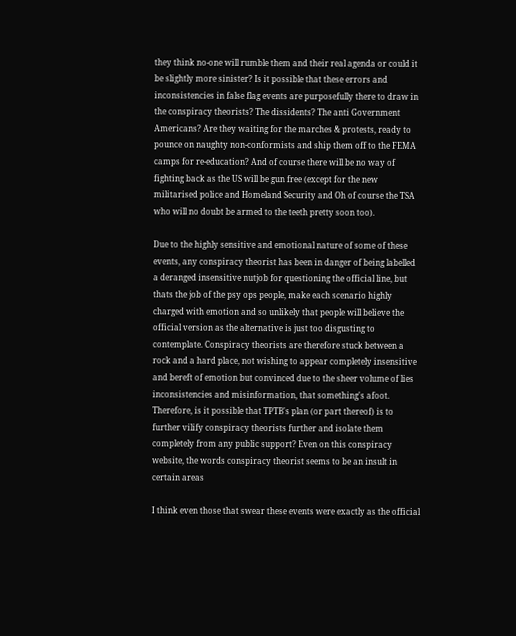they think no-one will rumble them and their real agenda or could it be slightly more sinister? Is it possible that these errors and inconsistencies in false flag events are purposefully there to draw in the conspiracy theorists? The dissidents? The anti Government Americans? Are they waiting for the marches & protests, ready to pounce on naughty non-conformists and ship them off to the FEMA camps for re-education? And of course there will be no way of fighting back as the US will be gun free (except for the new militarised police and Homeland Security and Oh of course the TSA who will no doubt be armed to the teeth pretty soon too).

Due to the highly sensitive and emotional nature of some of these events, any conspiracy theorist has been in danger of being labelled a deranged insensitive nutjob for questioning the official line, but thats the job of the psy ops people, make each scenario highly charged with emotion and so unlikely that people will believe the official version as the alternative is just too disgusting to contemplate. Conspiracy theorists are therefore stuck between a rock and a hard place, not wishing to appear completely insensitive and bereft of emotion but convinced due to the sheer volume of lies inconsistencies and misinformation, that something's afoot. Therefore, is it possible that TPTB's plan (or part thereof) is to further vilify conspiracy theorists further and isolate them completely from any public support? Even on this conspiracy website, the words conspiracy theorist seems to be an insult in certain areas

I think even those that swear these events were exactly as the official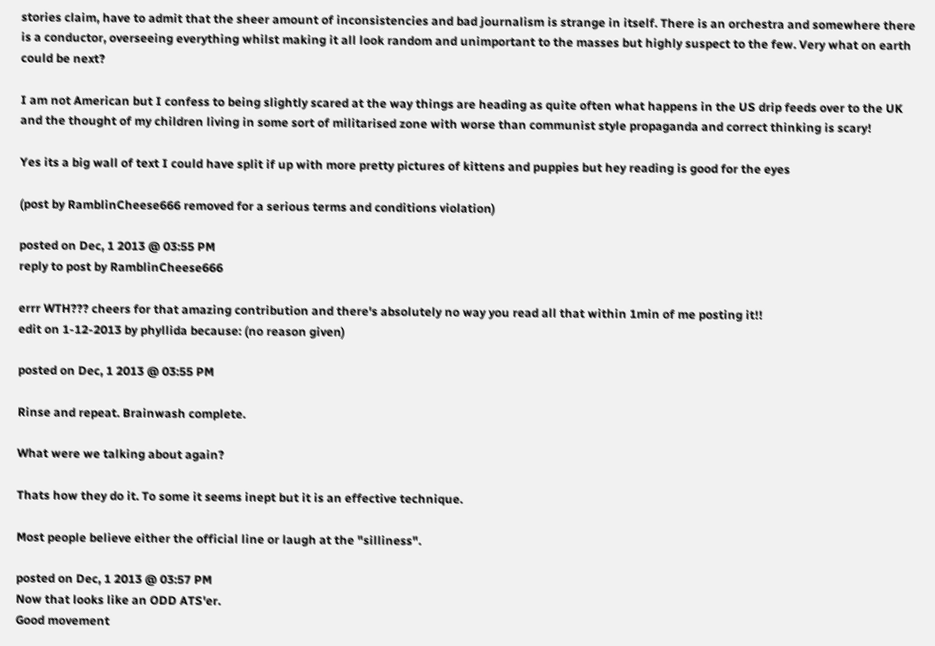stories claim, have to admit that the sheer amount of inconsistencies and bad journalism is strange in itself. There is an orchestra and somewhere there is a conductor, overseeing everything whilst making it all look random and unimportant to the masses but highly suspect to the few. Very what on earth could be next?

I am not American but I confess to being slightly scared at the way things are heading as quite often what happens in the US drip feeds over to the UK and the thought of my children living in some sort of militarised zone with worse than communist style propaganda and correct thinking is scary!

Yes its a big wall of text I could have split if up with more pretty pictures of kittens and puppies but hey reading is good for the eyes

(post by RamblinCheese666 removed for a serious terms and conditions violation)

posted on Dec, 1 2013 @ 03:55 PM
reply to post by RamblinCheese666

errr WTH??? cheers for that amazing contribution and there's absolutely no way you read all that within 1min of me posting it!!
edit on 1-12-2013 by phyllida because: (no reason given)

posted on Dec, 1 2013 @ 03:55 PM

Rinse and repeat. Brainwash complete.

What were we talking about again?

Thats how they do it. To some it seems inept but it is an effective technique.

Most people believe either the official line or laugh at the "silliness".

posted on Dec, 1 2013 @ 03:57 PM
Now that looks like an ODD ATS'er.
Good movement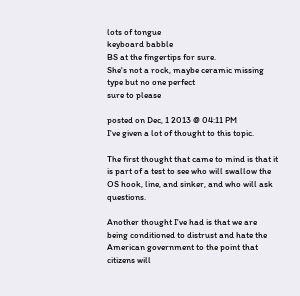lots of tongue
keyboard babble
BS at the fingertips for sure.
She's not a rock, maybe ceramic missing type but no one perfect
sure to please

posted on Dec, 1 2013 @ 04:11 PM
I've given a lot of thought to this topic.

The first thought that came to mind is that it is part of a test to see who will swallow the OS hook, line, and sinker, and who will ask questions.

Another thought I've had is that we are being conditioned to distrust and hate the American government to the point that citizens will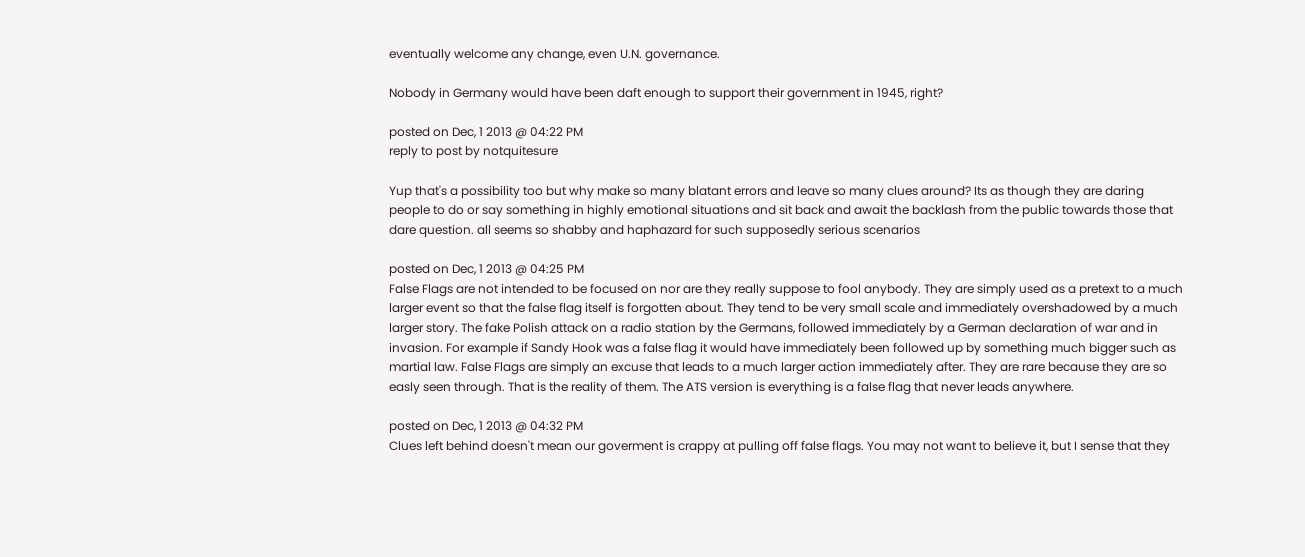eventually welcome any change, even U.N. governance.

Nobody in Germany would have been daft enough to support their government in 1945, right?

posted on Dec, 1 2013 @ 04:22 PM
reply to post by notquitesure

Yup that's a possibility too but why make so many blatant errors and leave so many clues around? Its as though they are daring people to do or say something in highly emotional situations and sit back and await the backlash from the public towards those that dare question. all seems so shabby and haphazard for such supposedly serious scenarios

posted on Dec, 1 2013 @ 04:25 PM
False Flags are not intended to be focused on nor are they really suppose to fool anybody. They are simply used as a pretext to a much larger event so that the false flag itself is forgotten about. They tend to be very small scale and immediately overshadowed by a much larger story. The fake Polish attack on a radio station by the Germans, followed immediately by a German declaration of war and in invasion. For example if Sandy Hook was a false flag it would have immediately been followed up by something much bigger such as martial law. False Flags are simply an excuse that leads to a much larger action immediately after. They are rare because they are so easly seen through. That is the reality of them. The ATS version is everything is a false flag that never leads anywhere.

posted on Dec, 1 2013 @ 04:32 PM
Clues left behind doesn't mean our goverment is crappy at pulling off false flags. You may not want to believe it, but I sense that they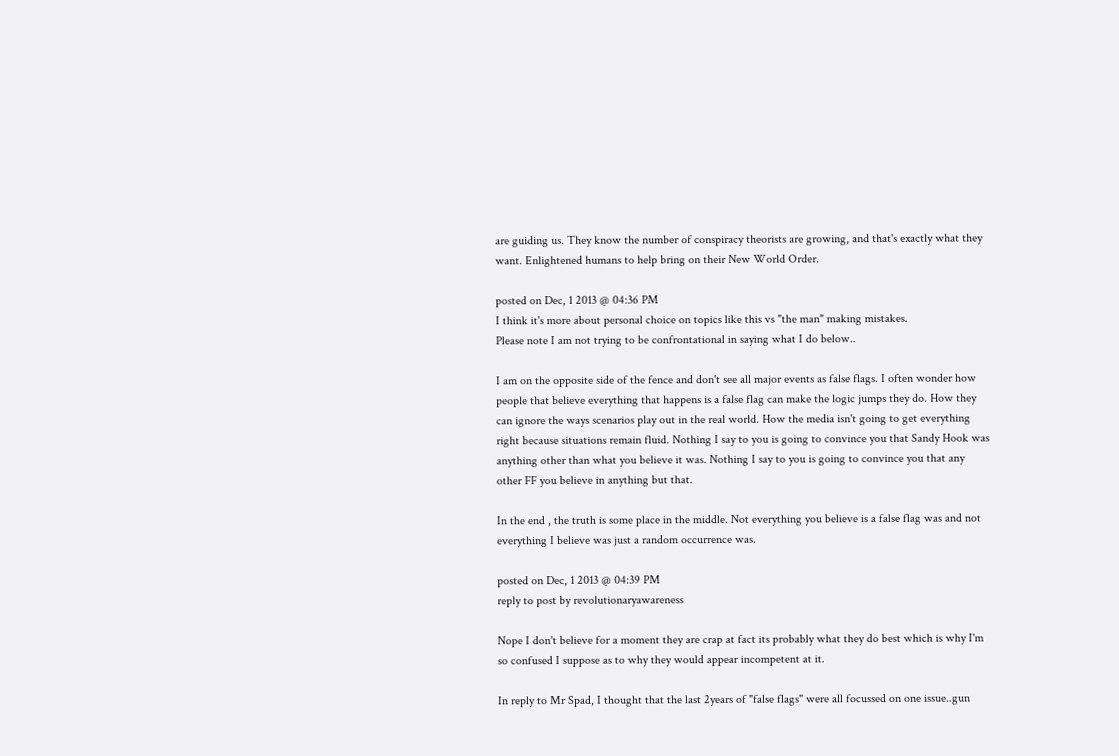are guiding us. They know the number of conspiracy theorists are growing, and that's exactly what they want. Enlightened humans to help bring on their New World Order.

posted on Dec, 1 2013 @ 04:36 PM
I think it's more about personal choice on topics like this vs "the man" making mistakes.
Please note I am not trying to be confrontational in saying what I do below..

I am on the opposite side of the fence and don't see all major events as false flags. I often wonder how people that believe everything that happens is a false flag can make the logic jumps they do. How they can ignore the ways scenarios play out in the real world. How the media isn't going to get everything right because situations remain fluid. Nothing I say to you is going to convince you that Sandy Hook was anything other than what you believe it was. Nothing I say to you is going to convince you that any other FF you believe in anything but that.

In the end , the truth is some place in the middle. Not everything you believe is a false flag was and not everything I believe was just a random occurrence was.

posted on Dec, 1 2013 @ 04:39 PM
reply to post by revolutionaryawareness

Nope I don't believe for a moment they are crap at fact its probably what they do best which is why I'm so confused I suppose as to why they would appear incompetent at it.

In reply to Mr Spad, I thought that the last 2years of "false flags" were all focussed on one issue..gun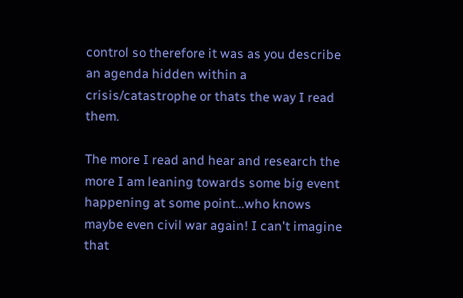control so therefore it was as you describe an agenda hidden within a crisis/catastrophe or thats the way I read them.

The more I read and hear and research the more I am leaning towards some big event happening at some point...who knows maybe even civil war again! I can't imagine that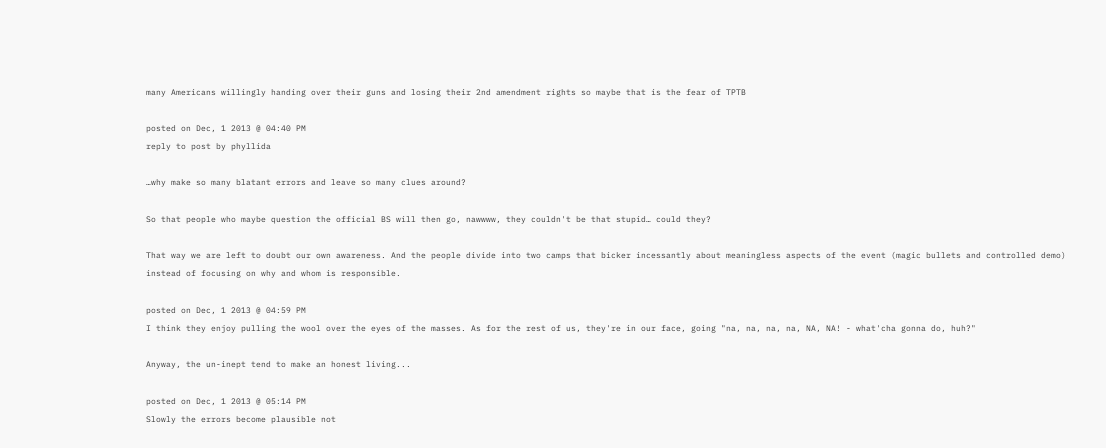many Americans willingly handing over their guns and losing their 2nd amendment rights so maybe that is the fear of TPTB

posted on Dec, 1 2013 @ 04:40 PM
reply to post by phyllida

…why make so many blatant errors and leave so many clues around?

So that people who maybe question the official BS will then go, nawwww, they couldn't be that stupid… could they?

That way we are left to doubt our own awareness. And the people divide into two camps that bicker incessantly about meaningless aspects of the event (magic bullets and controlled demo) instead of focusing on why and whom is responsible.

posted on Dec, 1 2013 @ 04:59 PM
I think they enjoy pulling the wool over the eyes of the masses. As for the rest of us, they're in our face, going "na, na, na, na, NA, NA! - what'cha gonna do, huh?"

Anyway, the un-inept tend to make an honest living...

posted on Dec, 1 2013 @ 05:14 PM
Slowly the errors become plausible not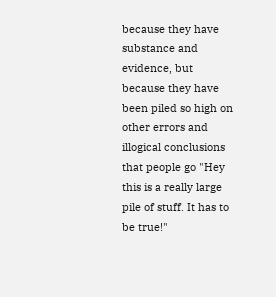because they have substance and evidence, but because they have been piled so high on other errors and illogical conclusions that people go "Hey this is a really large pile of stuff. It has to be true!"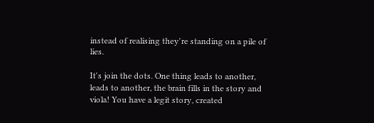instead of realising they're standing on a pile of lies.

It's join the dots. One thing leads to another, leads to another, the brain fills in the story and viola! You have a legit story, created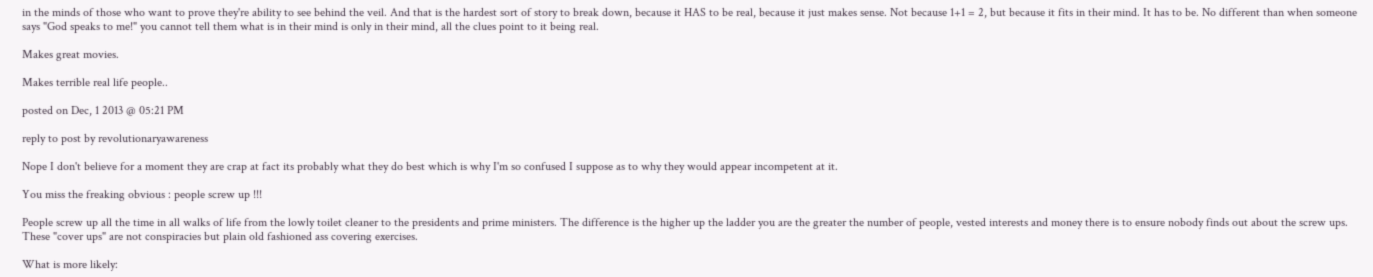in the minds of those who want to prove they're ability to see behind the veil. And that is the hardest sort of story to break down, because it HAS to be real, because it just makes sense. Not because 1+1 = 2, but because it fits in their mind. It has to be. No different than when someone says "God speaks to me!" you cannot tell them what is in their mind is only in their mind, all the clues point to it being real.

Makes great movies.

Makes terrible real life people..

posted on Dec, 1 2013 @ 05:21 PM

reply to post by revolutionaryawareness

Nope I don't believe for a moment they are crap at fact its probably what they do best which is why I'm so confused I suppose as to why they would appear incompetent at it.

You miss the freaking obvious : people screw up !!!

People screw up all the time in all walks of life from the lowly toilet cleaner to the presidents and prime ministers. The difference is the higher up the ladder you are the greater the number of people, vested interests and money there is to ensure nobody finds out about the screw ups. These "cover ups" are not conspiracies but plain old fashioned ass covering exercises.

What is more likely: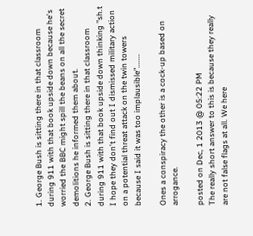1. George Bush is sitting there in that classroom during 911 with that book upside down because he's worried the BBC might spill the beans on all the secret demolitions he informed them about.
2. George Bush is sitting there in that classroom during 911 with that book upside down thinking "sh.t I hope they don't find out I dismissed military action on a potential threat attack on the twin towers because I said it was too implausible".......

Ones a conspiracy the other is a cock-up based on arrogance.

posted on Dec, 1 2013 @ 05:22 PM
The really short answer to this is because they really are not false flags at all. We here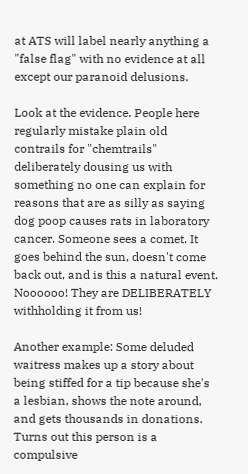at ATS will label nearly anything a "false flag" with no evidence at all except our paranoid delusions.

Look at the evidence. People here regularly mistake plain old contrails for "chemtrails" deliberately dousing us with something no one can explain for reasons that are as silly as saying dog poop causes rats in laboratory cancer. Someone sees a comet. It goes behind the sun, doesn't come back out, and is this a natural event. Noooooo! They are DELIBERATELY withholding it from us!

Another example: Some deluded waitress makes up a story about being stiffed for a tip because she's a lesbian, shows the note around, and gets thousands in donations. Turns out this person is a compulsive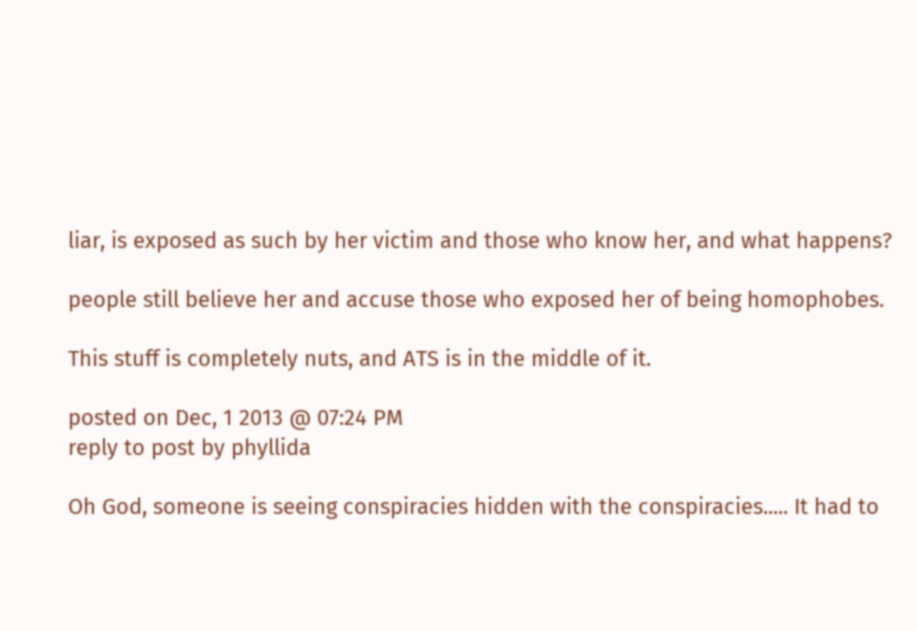liar, is exposed as such by her victim and those who know her, and what happens?

people still believe her and accuse those who exposed her of being homophobes.

This stuff is completely nuts, and ATS is in the middle of it.

posted on Dec, 1 2013 @ 07:24 PM
reply to post by phyllida

Oh God, someone is seeing conspiracies hidden with the conspiracies..... It had to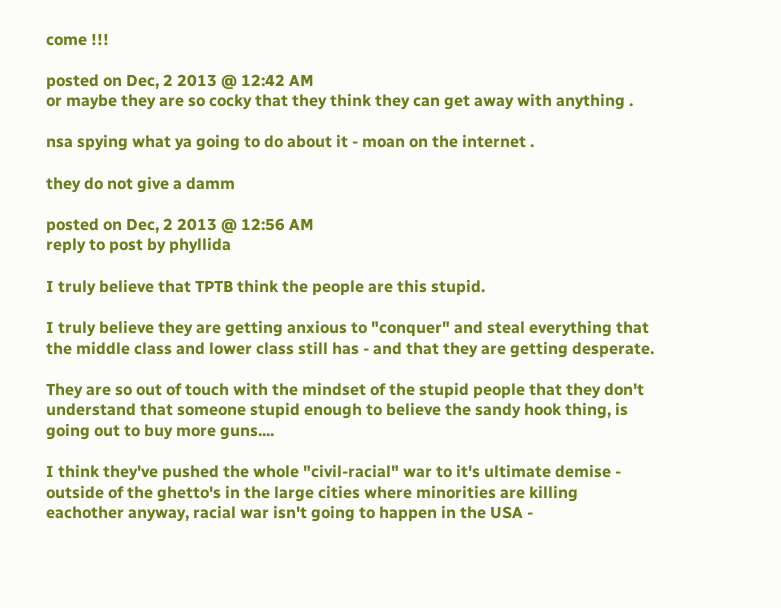come !!!

posted on Dec, 2 2013 @ 12:42 AM
or maybe they are so cocky that they think they can get away with anything .

nsa spying what ya going to do about it - moan on the internet .

they do not give a damm

posted on Dec, 2 2013 @ 12:56 AM
reply to post by phyllida

I truly believe that TPTB think the people are this stupid.

I truly believe they are getting anxious to "conquer" and steal everything that the middle class and lower class still has - and that they are getting desperate.

They are so out of touch with the mindset of the stupid people that they don't understand that someone stupid enough to believe the sandy hook thing, is going out to buy more guns....

I think they've pushed the whole "civil-racial" war to it's ultimate demise - outside of the ghetto's in the large cities where minorities are killing eachother anyway, racial war isn't going to happen in the USA -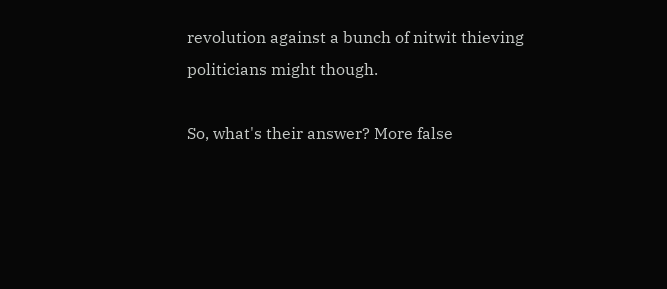revolution against a bunch of nitwit thieving politicians might though.

So, what's their answer? More false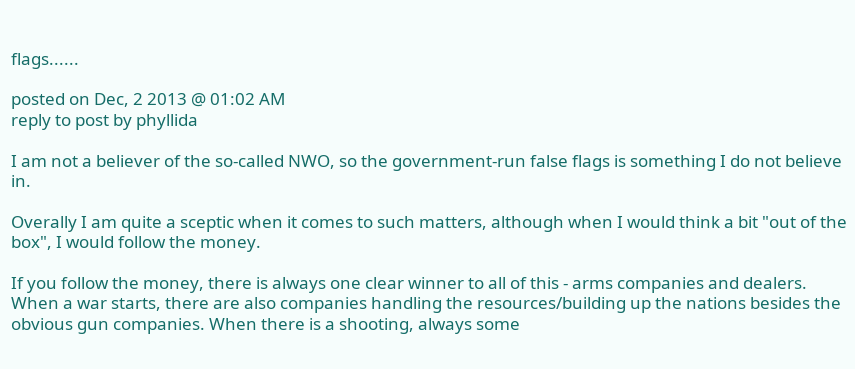flags......

posted on Dec, 2 2013 @ 01:02 AM
reply to post by phyllida

I am not a believer of the so-called NWO, so the government-run false flags is something I do not believe in.

Overally I am quite a sceptic when it comes to such matters, although when I would think a bit "out of the box", I would follow the money.

If you follow the money, there is always one clear winner to all of this - arms companies and dealers. When a war starts, there are also companies handling the resources/building up the nations besides the obvious gun companies. When there is a shooting, always some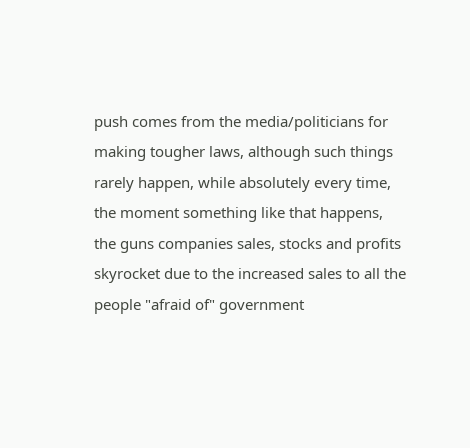push comes from the media/politicians for making tougher laws, although such things rarely happen, while absolutely every time, the moment something like that happens, the guns companies sales, stocks and profits skyrocket due to the increased sales to all the people "afraid of" government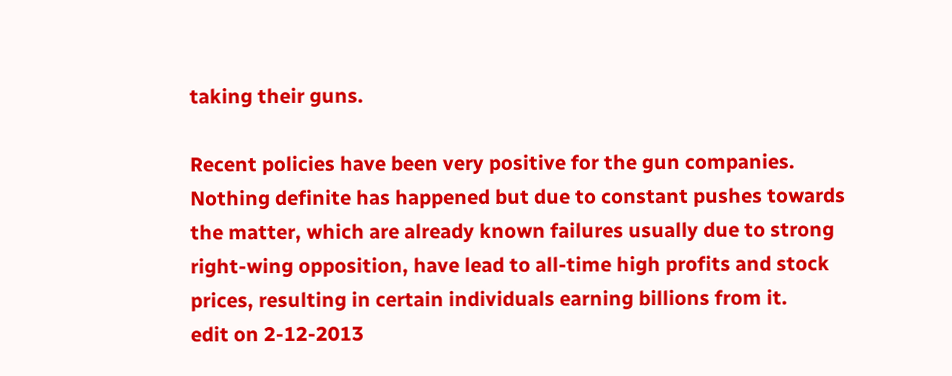taking their guns.

Recent policies have been very positive for the gun companies. Nothing definite has happened but due to constant pushes towards the matter, which are already known failures usually due to strong right-wing opposition, have lead to all-time high profits and stock prices, resulting in certain individuals earning billions from it.
edit on 2-12-2013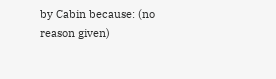by Cabin because: (no reason given)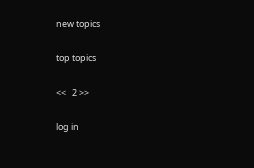new topics

top topics

<<   2 >>

log in